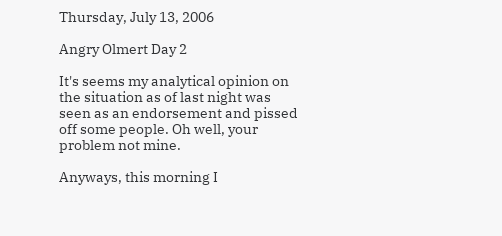Thursday, July 13, 2006

Angry Olmert Day 2

It's seems my analytical opinion on the situation as of last night was seen as an endorsement and pissed off some people. Oh well, your problem not mine.

Anyways, this morning I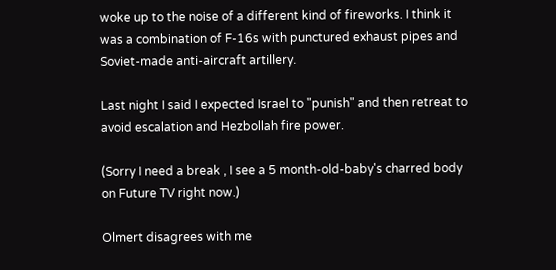woke up to the noise of a different kind of fireworks. I think it was a combination of F-16s with punctured exhaust pipes and Soviet-made anti-aircraft artillery.

Last night I said I expected Israel to "punish" and then retreat to avoid escalation and Hezbollah fire power.

(Sorry I need a break , I see a 5 month-old-baby's charred body on Future TV right now.)

Olmert disagrees with me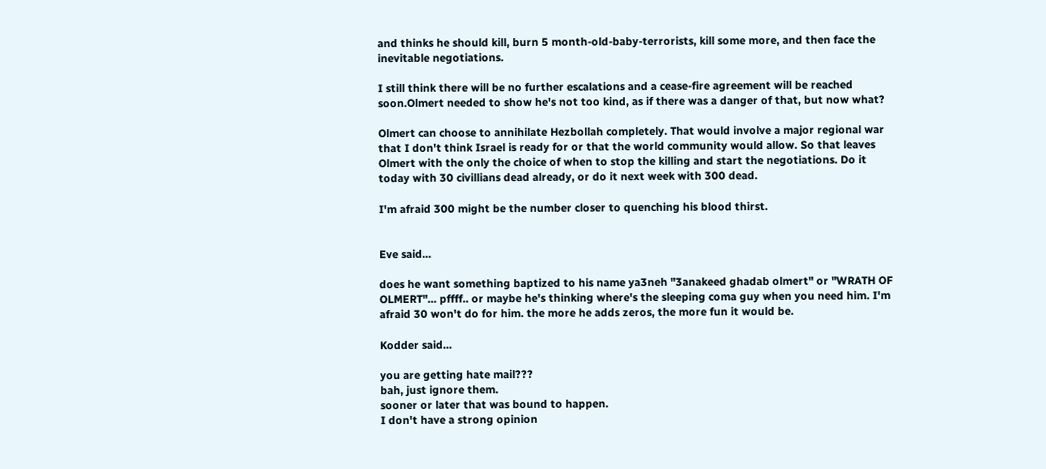and thinks he should kill, burn 5 month-old-baby-terrorists, kill some more, and then face the inevitable negotiations.

I still think there will be no further escalations and a cease-fire agreement will be reached soon.Olmert needed to show he's not too kind, as if there was a danger of that, but now what?

Olmert can choose to annihilate Hezbollah completely. That would involve a major regional war that I don't think Israel is ready for or that the world community would allow. So that leaves Olmert with the only the choice of when to stop the killing and start the negotiations. Do it today with 30 civillians dead already, or do it next week with 300 dead.

I'm afraid 300 might be the number closer to quenching his blood thirst.


Eve said...

does he want something baptized to his name ya3neh "3anakeed ghadab olmert" or "WRATH OF OLMERT"... pffff.. or maybe he's thinking where's the sleeping coma guy when you need him. I'm afraid 30 won't do for him. the more he adds zeros, the more fun it would be.

Kodder said...

you are getting hate mail???
bah, just ignore them.
sooner or later that was bound to happen.
I don't have a strong opinion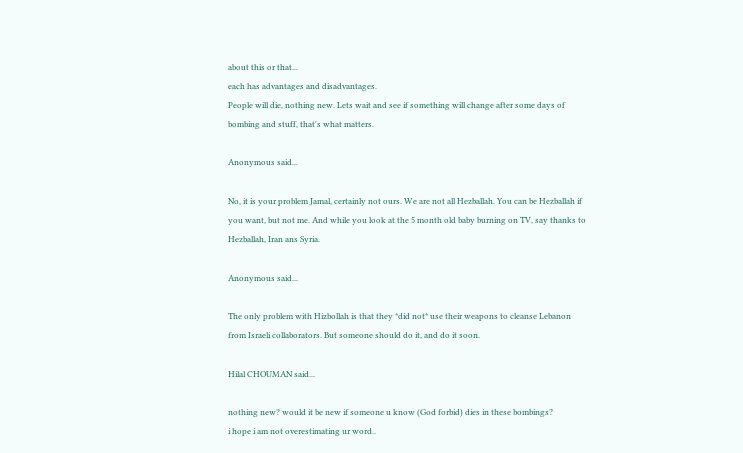about this or that...
each has advantages and disadvantages.
People will die, nothing new. Lets wait and see if something will change after some days of bombing and stuff, that's what matters.

Anonymous said...

No, it is your problem Jamal, certainly not ours. We are not all Hezballah. You can be Hezballah if you want, but not me. And while you look at the 5 month old baby burning on TV, say thanks to Hezballah, Iran ans Syria.

Anonymous said...

The only problem with Hizbollah is that they *did not* use their weapons to cleanse Lebanon from Israeli collaborators. But someone should do it, and do it soon.

Hilal CHOUMAN said...

nothing new? would it be new if someone u know (God forbid) dies in these bombings?
i hope i am not overestimating ur word..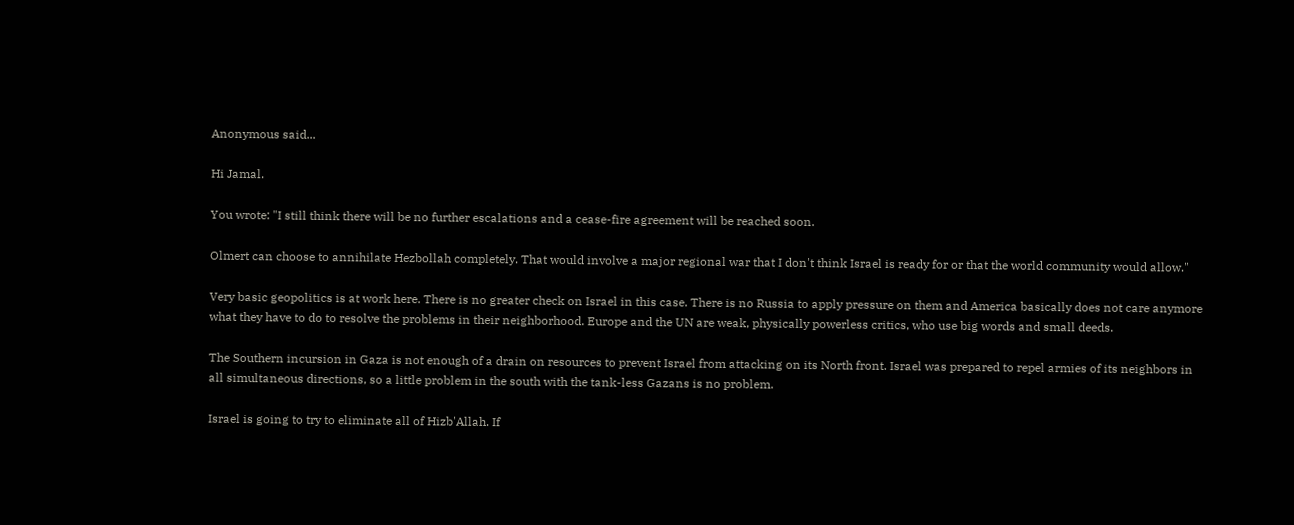Anonymous said...

Hi Jamal.

You wrote: "I still think there will be no further escalations and a cease-fire agreement will be reached soon.

Olmert can choose to annihilate Hezbollah completely. That would involve a major regional war that I don't think Israel is ready for or that the world community would allow."

Very basic geopolitics is at work here. There is no greater check on Israel in this case. There is no Russia to apply pressure on them and America basically does not care anymore what they have to do to resolve the problems in their neighborhood. Europe and the UN are weak, physically powerless critics, who use big words and small deeds.

The Southern incursion in Gaza is not enough of a drain on resources to prevent Israel from attacking on its North front. Israel was prepared to repel armies of its neighbors in all simultaneous directions, so a little problem in the south with the tank-less Gazans is no problem.

Israel is going to try to eliminate all of Hizb'Allah. If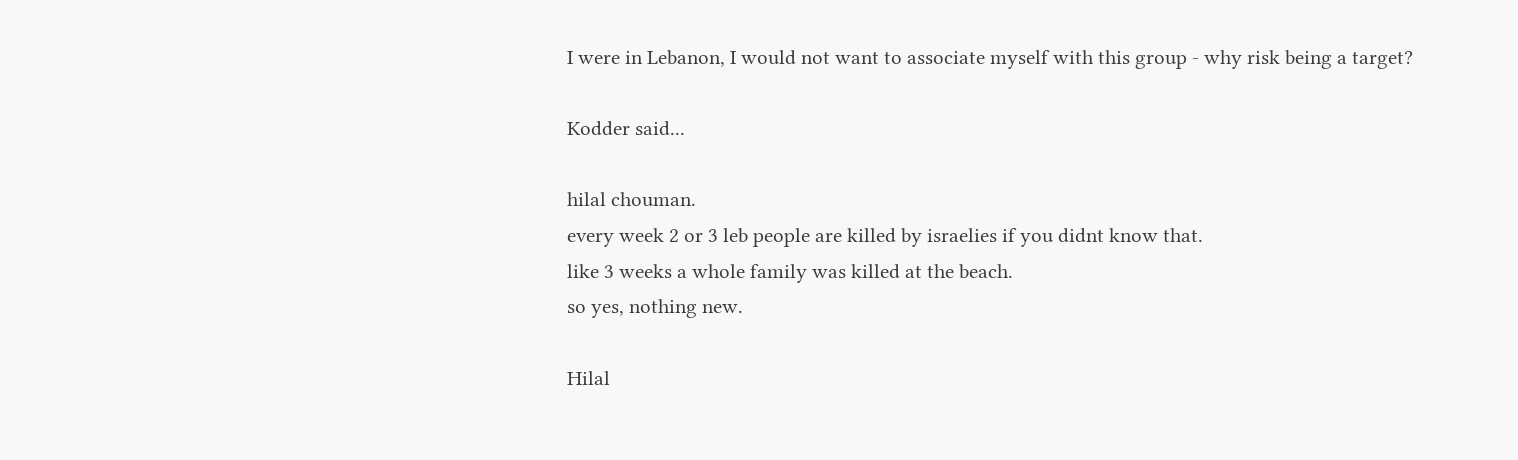I were in Lebanon, I would not want to associate myself with this group - why risk being a target?

Kodder said...

hilal chouman.
every week 2 or 3 leb people are killed by israelies if you didnt know that.
like 3 weeks a whole family was killed at the beach.
so yes, nothing new.

Hilal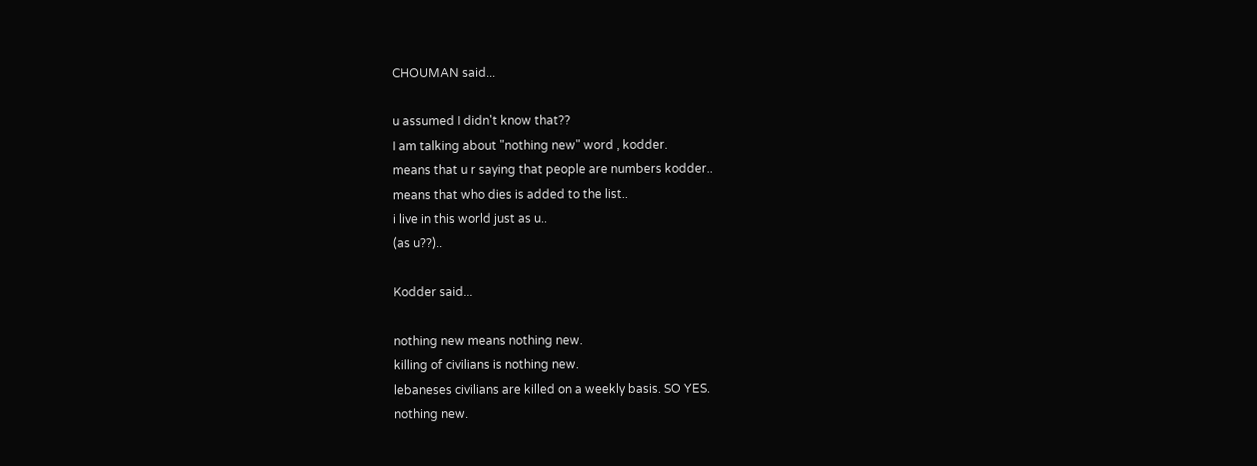CHOUMAN said...

u assumed I didn't know that??
I am talking about "nothing new" word , kodder.
means that u r saying that people are numbers kodder..
means that who dies is added to the list..
i live in this world just as u..
(as u??)..

Kodder said...

nothing new means nothing new.
killing of civilians is nothing new.
lebaneses civilians are killed on a weekly basis. SO YES.
nothing new.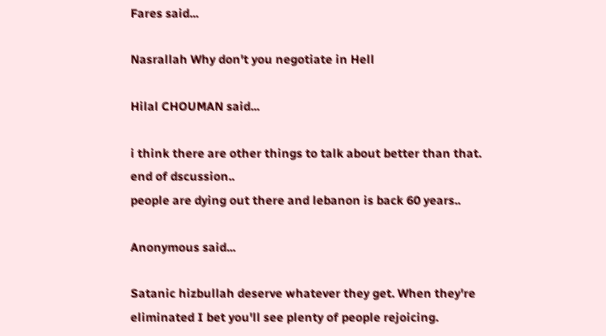Fares said...

Nasrallah Why don't you negotiate in Hell

Hilal CHOUMAN said...

i think there are other things to talk about better than that. end of dscussion..
people are dying out there and lebanon is back 60 years..

Anonymous said...

Satanic hizbullah deserve whatever they get. When they're eliminated I bet you'll see plenty of people rejoicing.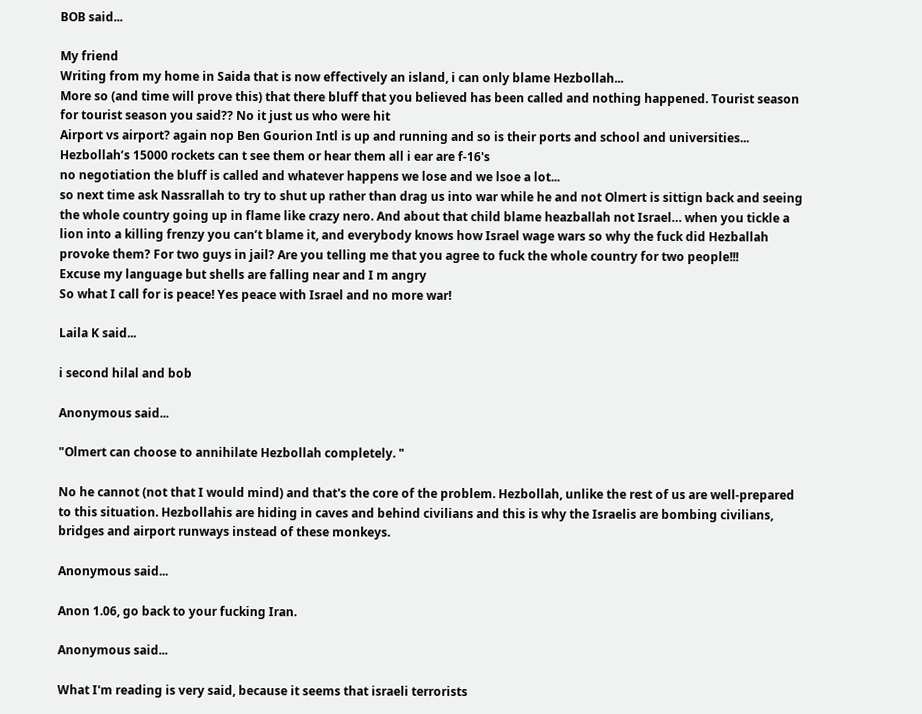BOB said...

My friend
Writing from my home in Saida that is now effectively an island, i can only blame Hezbollah...
More so (and time will prove this) that there bluff that you believed has been called and nothing happened. Tourist season for tourist season you said?? No it just us who were hit
Airport vs airport? again nop Ben Gourion Intl is up and running and so is their ports and school and universities...
Hezbollah’s 15000 rockets can t see them or hear them all i ear are f-16's
no negotiation the bluff is called and whatever happens we lose and we lsoe a lot...
so next time ask Nassrallah to try to shut up rather than drag us into war while he and not Olmert is sittign back and seeing the whole country going up in flame like crazy nero. And about that child blame heazballah not Israel… when you tickle a lion into a killing frenzy you can’t blame it, and everybody knows how Israel wage wars so why the fuck did Hezballah provoke them? For two guys in jail? Are you telling me that you agree to fuck the whole country for two people!!!
Excuse my language but shells are falling near and I m angry
So what I call for is peace! Yes peace with Israel and no more war!

Laila K said...

i second hilal and bob

Anonymous said...

"Olmert can choose to annihilate Hezbollah completely. "

No he cannot (not that I would mind) and that's the core of the problem. Hezbollah, unlike the rest of us are well-prepared to this situation. Hezbollahis are hiding in caves and behind civilians and this is why the Israelis are bombing civilians, bridges and airport runways instead of these monkeys.

Anonymous said...

Anon 1.06, go back to your fucking Iran.

Anonymous said...

What I'm reading is very said, because it seems that israeli terrorists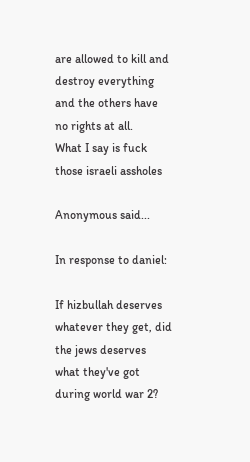are allowed to kill and destroy everything and the others have no rights at all.
What I say is fuck those israeli assholes

Anonymous said...

In response to daniel:

If hizbullah deserves whatever they get, did the jews deserves what they've got during world war 2?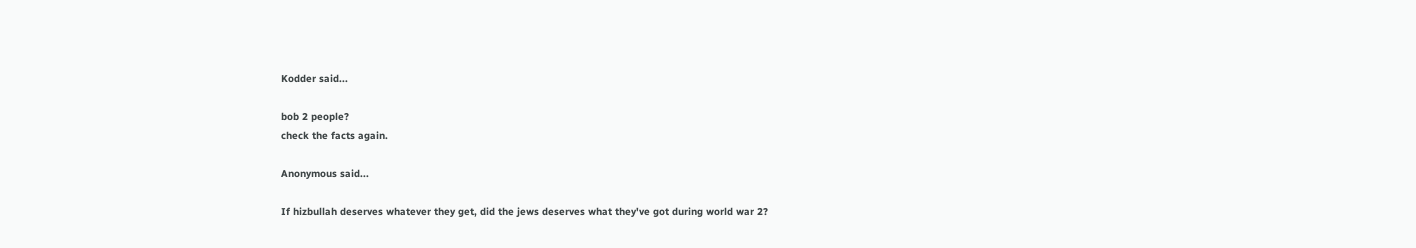Kodder said...

bob 2 people?
check the facts again.

Anonymous said...

If hizbullah deserves whatever they get, did the jews deserves what they've got during world war 2?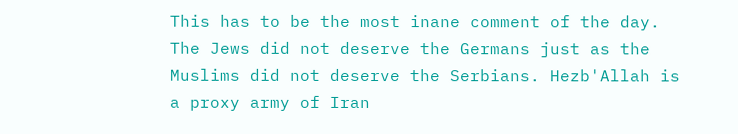This has to be the most inane comment of the day. The Jews did not deserve the Germans just as the Muslims did not deserve the Serbians. Hezb'Allah is a proxy army of Iran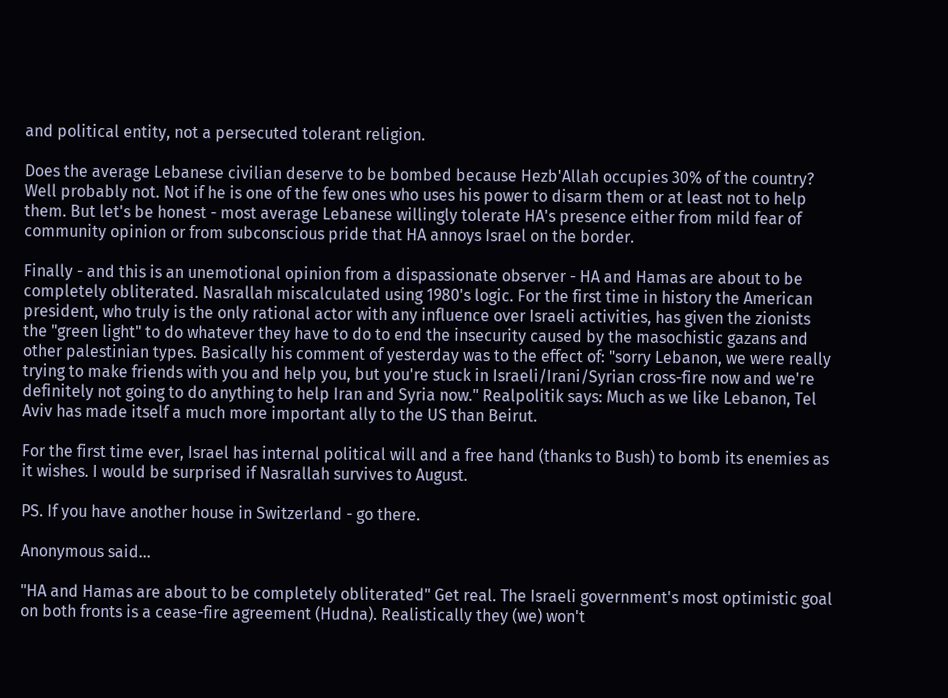and political entity, not a persecuted tolerant religion.

Does the average Lebanese civilian deserve to be bombed because Hezb'Allah occupies 30% of the country? Well probably not. Not if he is one of the few ones who uses his power to disarm them or at least not to help them. But let's be honest - most average Lebanese willingly tolerate HA's presence either from mild fear of community opinion or from subconscious pride that HA annoys Israel on the border.

Finally - and this is an unemotional opinion from a dispassionate observer - HA and Hamas are about to be completely obliterated. Nasrallah miscalculated using 1980's logic. For the first time in history the American president, who truly is the only rational actor with any influence over Israeli activities, has given the zionists the "green light" to do whatever they have to do to end the insecurity caused by the masochistic gazans and other palestinian types. Basically his comment of yesterday was to the effect of: "sorry Lebanon, we were really trying to make friends with you and help you, but you're stuck in Israeli/Irani/Syrian cross-fire now and we're definitely not going to do anything to help Iran and Syria now." Realpolitik says: Much as we like Lebanon, Tel Aviv has made itself a much more important ally to the US than Beirut.

For the first time ever, Israel has internal political will and a free hand (thanks to Bush) to bomb its enemies as it wishes. I would be surprised if Nasrallah survives to August.

PS. If you have another house in Switzerland - go there.

Anonymous said...

"HA and Hamas are about to be completely obliterated" Get real. The Israeli government's most optimistic goal on both fronts is a cease-fire agreement (Hudna). Realistically they (we) won't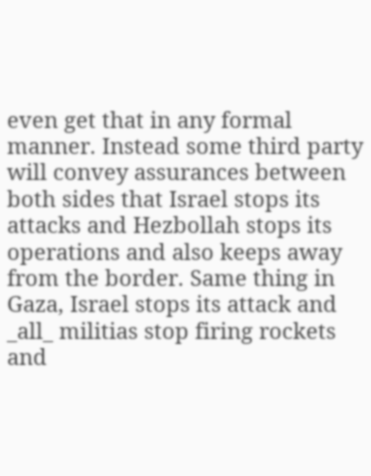even get that in any formal manner. Instead some third party will convey assurances between both sides that Israel stops its attacks and Hezbollah stops its operations and also keeps away from the border. Same thing in Gaza, Israel stops its attack and _all_ militias stop firing rockets and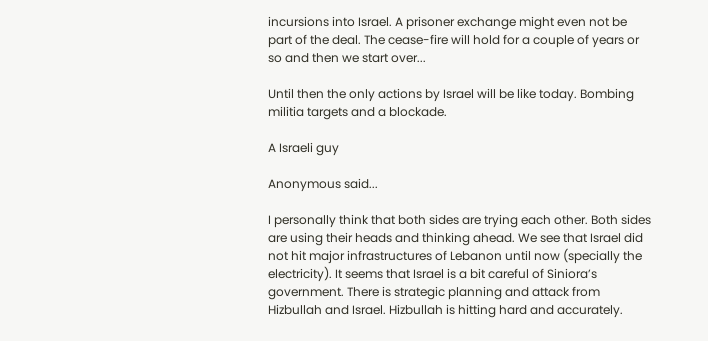incursions into Israel. A prisoner exchange might even not be part of the deal. The cease-fire will hold for a couple of years or so and then we start over...

Until then the only actions by Israel will be like today. Bombing militia targets and a blockade.

A Israeli guy

Anonymous said...

I personally think that both sides are trying each other. Both sides are using their heads and thinking ahead. We see that Israel did not hit major infrastructures of Lebanon until now (specially the electricity). It seems that Israel is a bit careful of Siniora’s government. There is strategic planning and attack from Hizbullah and Israel. Hizbullah is hitting hard and accurately.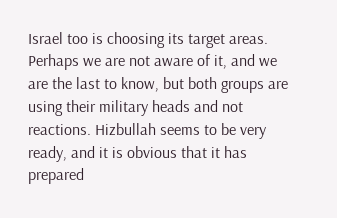Israel too is choosing its target areas.
Perhaps we are not aware of it, and we are the last to know, but both groups are using their military heads and not reactions. Hizbullah seems to be very ready, and it is obvious that it has prepared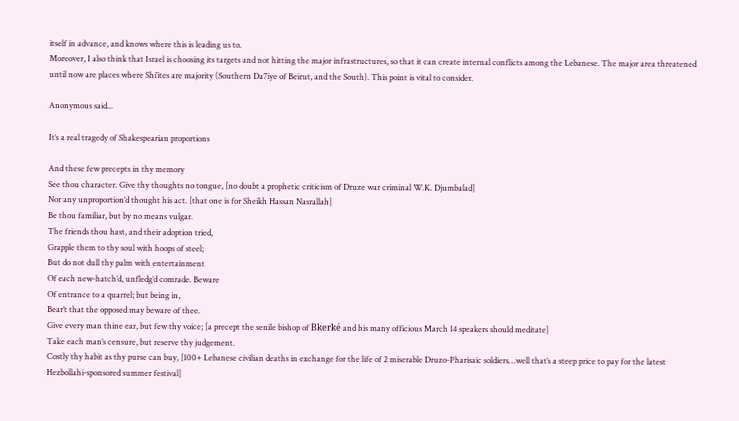itself in advance, and knows where this is leading us to.
Moreover, I also think that Israel is choosing its targets and not hitting the major infrastructures, so that it can create internal conflicts among the Lebanese. The major area threatened until now are places where Shi’ites are majority (Southern Da7iye of Beirut, and the South). This point is vital to consider.

Anonymous said...

It’s a real tragedy of Shakespearian proportions

And these few precepts in thy memory
See thou character. Give thy thoughts no tongue, [no doubt a prophetic criticism of Druze war criminal W.K. Djumbalad]
Nor any unproportion’d thought his act. [that one is for Sheikh Hassan Nasrallah]
Be thou familiar, but by no means vulgar.
The friends thou hast, and their adoption tried,
Grapple them to thy soul with hoops of steel;
But do not dull thy palm with entertainment
Of each new-hatch’d, unfledg’d comrade. Beware
Of entrance to a quarrel; but being in,
Bear’t that the opposed may beware of thee.
Give every man thine ear, but few thy voice; [a precept the senile bishop of Bkerké and his many officious March 14 speakers should meditate]
Take each man’s censure, but reserve thy judgement.
Costly thy habit as thy purse can buy, [100+ Lebanese civilian deaths in exchange for the life of 2 miserable Druzo-Pharisaic soldiers…well that’s a steep price to pay for the latest Hezbollahi-sponsored summer festival]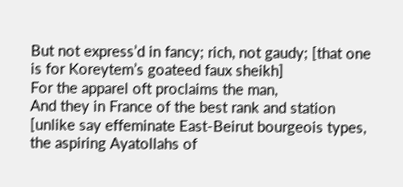But not express’d in fancy; rich, not gaudy; [that one is for Koreytem’s goateed faux sheikh]
For the apparel oft proclaims the man,
And they in France of the best rank and station [unlike say effeminate East-Beirut bourgeois types, the aspiring Ayatollahs of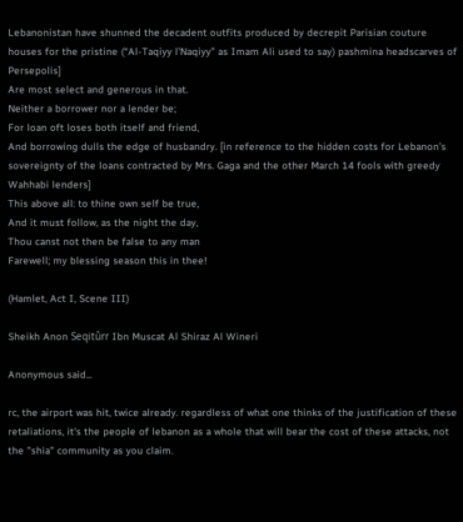Lebanonistan have shunned the decadent outfits produced by decrepit Parisian couture houses for the pristine (“Al-Taqiyy l’Naqiyy” as Imam Ali used to say) pashmina headscarves of Persepolis]
Are most select and generous in that.
Neither a borrower nor a lender be;
For loan oft loses both itself and friend,
And borrowing dulls the edge of husbandry. [in reference to the hidden costs for Lebanon’s sovereignty of the loans contracted by Mrs. Gaga and the other March 14 fools with greedy Wahhabi lenders]
This above all: to thine own self be true,
And it must follow, as the night the day,
Thou canst not then be false to any man
Farewell; my blessing season this in thee!

(Hamlet, Act I, Scene III)

Sheikh Anon Seqitûrr Ibn Muscat Al Shiraz Al Wineri

Anonymous said...

rc, the airport was hit, twice already. regardless of what one thinks of the justification of these retaliations, it's the people of lebanon as a whole that will bear the cost of these attacks, not the "shia" community as you claim.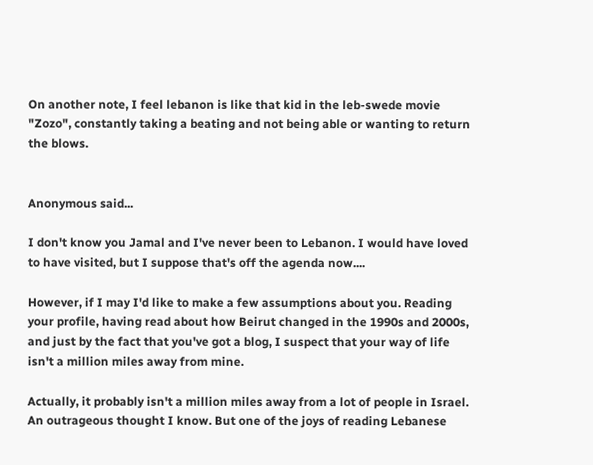On another note, I feel lebanon is like that kid in the leb-swede movie "Zozo", constantly taking a beating and not being able or wanting to return the blows.


Anonymous said...

I don't know you Jamal and I've never been to Lebanon. I would have loved to have visited, but I suppose that's off the agenda now....

However, if I may I'd like to make a few assumptions about you. Reading your profile, having read about how Beirut changed in the 1990s and 2000s, and just by the fact that you've got a blog, I suspect that your way of life isn't a million miles away from mine.

Actually, it probably isn't a million miles away from a lot of people in Israel. An outrageous thought I know. But one of the joys of reading Lebanese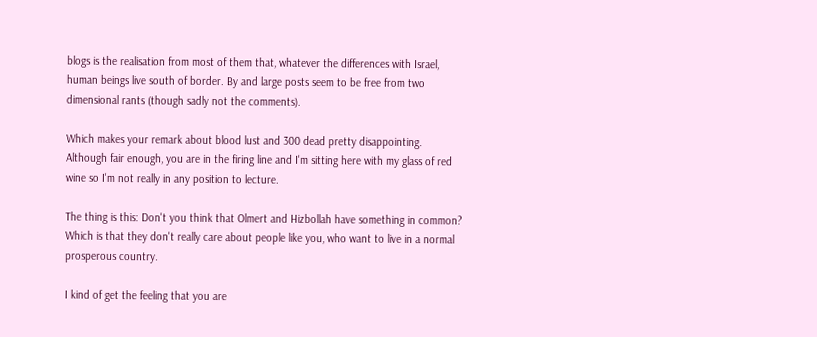blogs is the realisation from most of them that, whatever the differences with Israel, human beings live south of border. By and large posts seem to be free from two dimensional rants (though sadly not the comments).

Which makes your remark about blood lust and 300 dead pretty disappointing. Although fair enough, you are in the firing line and I'm sitting here with my glass of red wine so I'm not really in any position to lecture.

The thing is this: Don't you think that Olmert and Hizbollah have something in common? Which is that they don't really care about people like you, who want to live in a normal prosperous country.

I kind of get the feeling that you are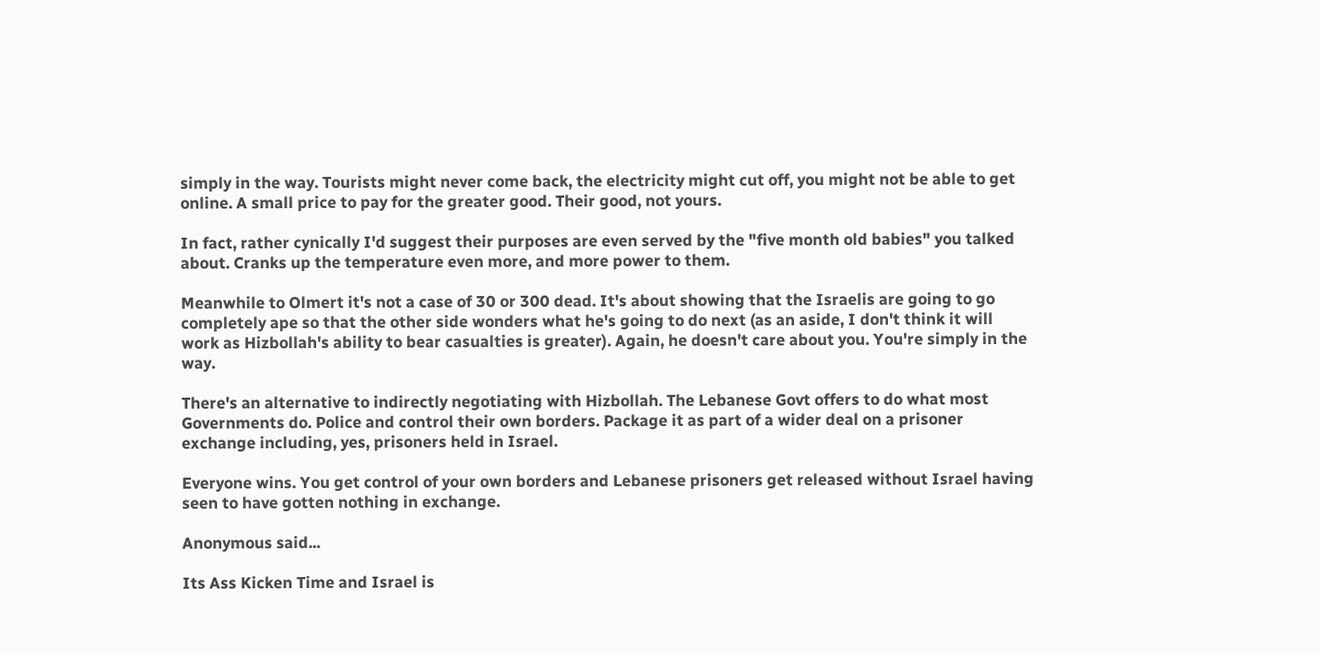simply in the way. Tourists might never come back, the electricity might cut off, you might not be able to get online. A small price to pay for the greater good. Their good, not yours.

In fact, rather cynically I'd suggest their purposes are even served by the "five month old babies" you talked about. Cranks up the temperature even more, and more power to them.

Meanwhile to Olmert it's not a case of 30 or 300 dead. It's about showing that the Israelis are going to go completely ape so that the other side wonders what he's going to do next (as an aside, I don't think it will work as Hizbollah's ability to bear casualties is greater). Again, he doesn't care about you. You're simply in the way.

There's an alternative to indirectly negotiating with Hizbollah. The Lebanese Govt offers to do what most Governments do. Police and control their own borders. Package it as part of a wider deal on a prisoner exchange including, yes, prisoners held in Israel.

Everyone wins. You get control of your own borders and Lebanese prisoners get released without Israel having seen to have gotten nothing in exchange.

Anonymous said...

Its Ass Kicken Time and Israel is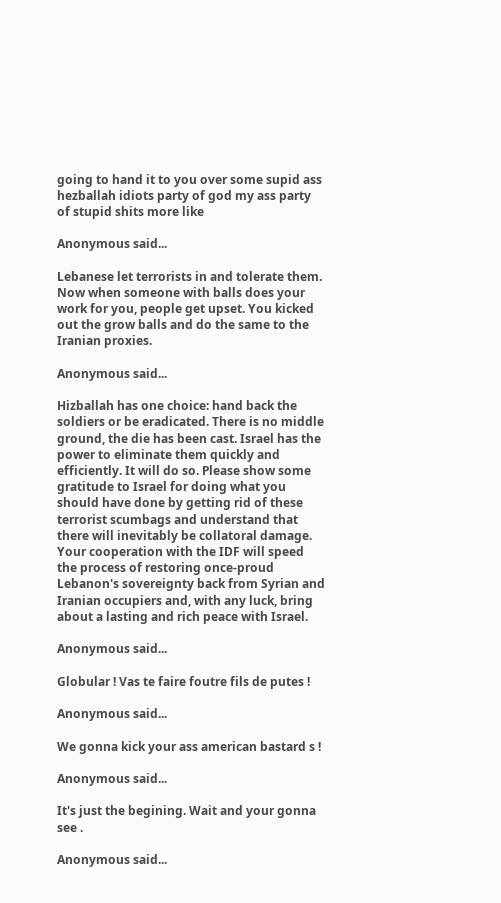going to hand it to you over some supid ass hezballah idiots party of god my ass party of stupid shits more like

Anonymous said...

Lebanese let terrorists in and tolerate them. Now when someone with balls does your work for you, people get upset. You kicked out the grow balls and do the same to the Iranian proxies.

Anonymous said...

Hizballah has one choice: hand back the soldiers or be eradicated. There is no middle ground, the die has been cast. Israel has the power to eliminate them quickly and efficiently. It will do so. Please show some gratitude to Israel for doing what you should have done by getting rid of these terrorist scumbags and understand that there will inevitably be collatoral damage. Your cooperation with the IDF will speed the process of restoring once-proud Lebanon's sovereignty back from Syrian and Iranian occupiers and, with any luck, bring about a lasting and rich peace with Israel.

Anonymous said...

Globular ! Vas te faire foutre fils de putes !

Anonymous said...

We gonna kick your ass american bastard s !

Anonymous said...

It's just the begining. Wait and your gonna see .

Anonymous said...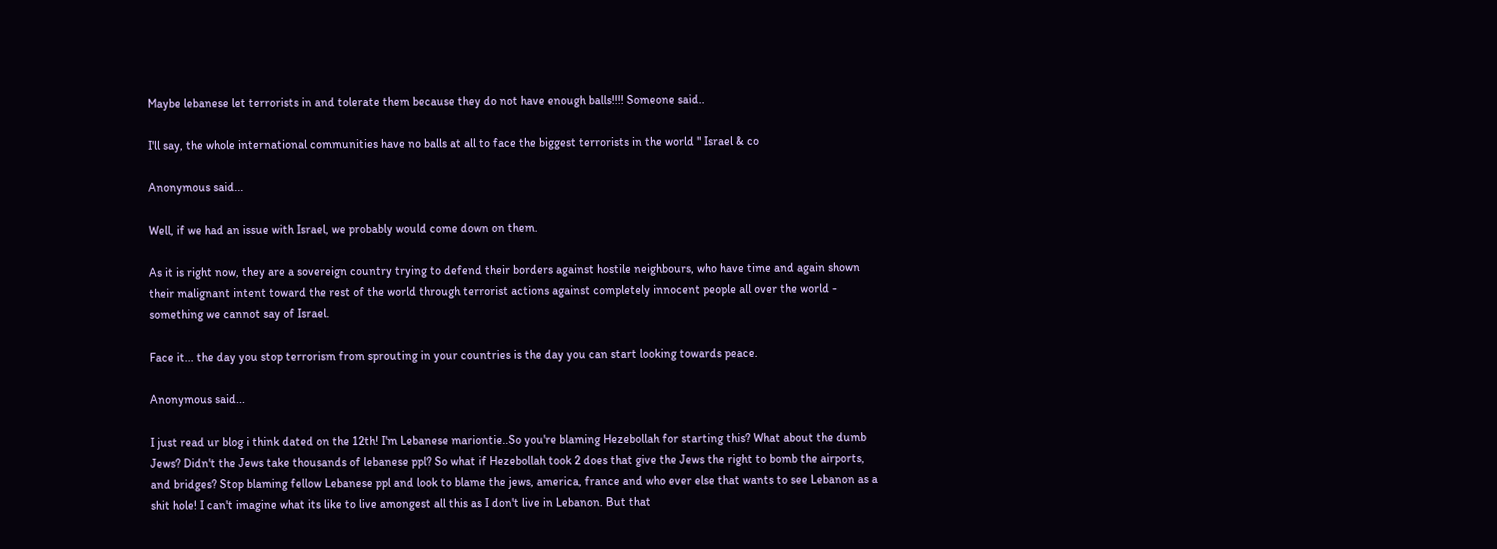Maybe lebanese let terrorists in and tolerate them because they do not have enough balls!!!! Someone said..

I'll say, the whole international communities have no balls at all to face the biggest terrorists in the world " Israel & co

Anonymous said...

Well, if we had an issue with Israel, we probably would come down on them.

As it is right now, they are a sovereign country trying to defend their borders against hostile neighbours, who have time and again shown their malignant intent toward the rest of the world through terrorist actions against completely innocent people all over the world - something we cannot say of Israel.

Face it... the day you stop terrorism from sprouting in your countries is the day you can start looking towards peace.

Anonymous said...

I just read ur blog i think dated on the 12th! I'm Lebanese mariontie..So you're blaming Hezebollah for starting this? What about the dumb Jews? Didn't the Jews take thousands of lebanese ppl? So what if Hezebollah took 2 does that give the Jews the right to bomb the airports, and bridges? Stop blaming fellow Lebanese ppl and look to blame the jews, america, france and who ever else that wants to see Lebanon as a shit hole! I can't imagine what its like to live amongest all this as I don't live in Lebanon. But that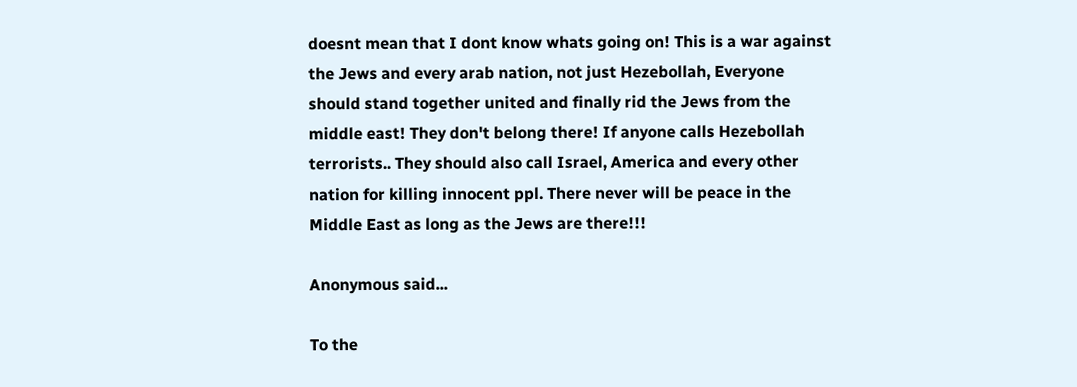doesnt mean that I dont know whats going on! This is a war against the Jews and every arab nation, not just Hezebollah, Everyone should stand together united and finally rid the Jews from the middle east! They don't belong there! If anyone calls Hezebollah terrorists.. They should also call Israel, America and every other nation for killing innocent ppl. There never will be peace in the Middle East as long as the Jews are there!!!

Anonymous said...

To the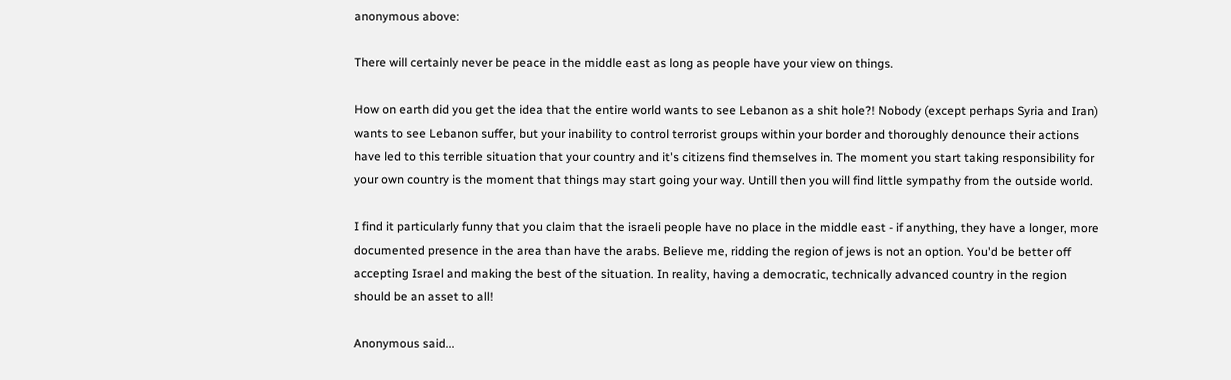anonymous above:

There will certainly never be peace in the middle east as long as people have your view on things.

How on earth did you get the idea that the entire world wants to see Lebanon as a shit hole?! Nobody (except perhaps Syria and Iran) wants to see Lebanon suffer, but your inability to control terrorist groups within your border and thoroughly denounce their actions have led to this terrible situation that your country and it's citizens find themselves in. The moment you start taking responsibility for your own country is the moment that things may start going your way. Untill then you will find little sympathy from the outside world.

I find it particularly funny that you claim that the israeli people have no place in the middle east - if anything, they have a longer, more documented presence in the area than have the arabs. Believe me, ridding the region of jews is not an option. You'd be better off accepting Israel and making the best of the situation. In reality, having a democratic, technically advanced country in the region should be an asset to all!

Anonymous said...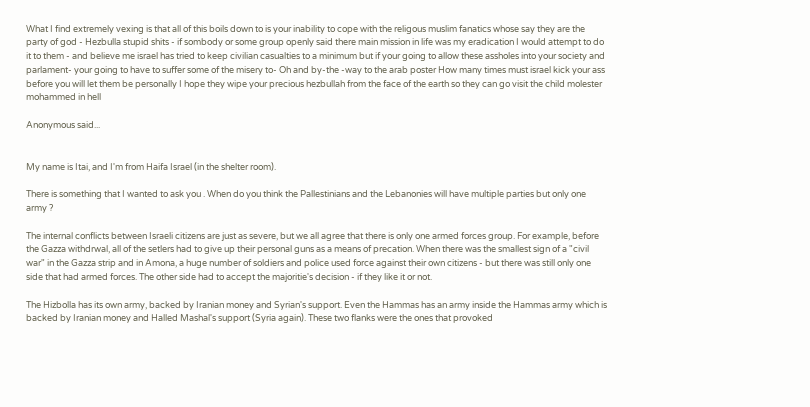What I find extremely vexing is that all of this boils down to is your inability to cope with the religous muslim fanatics whose say they are the party of god - Hezbulla stupid shits - if sombody or some group openly said there main mission in life was my eradication I would attempt to do it to them - and believe me israel has tried to keep civilian casualties to a minimum but if your going to allow these assholes into your society and parlament- your going to have to suffer some of the misery to- Oh and by-the -way to the arab poster How many times must israel kick your ass before you will let them be personally I hope they wipe your precious hezbullah from the face of the earth so they can go visit the child molester mohammed in hell

Anonymous said...


My name is Itai, and I'm from Haifa Israel (in the shelter room).

There is something that I wanted to ask you . When do you think the Pallestinians and the Lebanonies will have multiple parties but only one army ?

The internal conflicts between Israeli citizens are just as severe, but we all agree that there is only one armed forces group. For example, before the Gazza withdrwal, all of the setlers had to give up their personal guns as a means of precation. When there was the smallest sign of a "civil war" in the Gazza strip and in Amona, a huge number of soldiers and police used force against their own citizens - but there was still only one side that had armed forces. The other side had to accept the majoritie's decision - if they like it or not.

The Hizbolla has its own army, backed by Iranian money and Syrian's support. Even the Hammas has an army inside the Hammas army which is backed by Iranian money and Halled Mashal's support (Syria again). These two flanks were the ones that provoked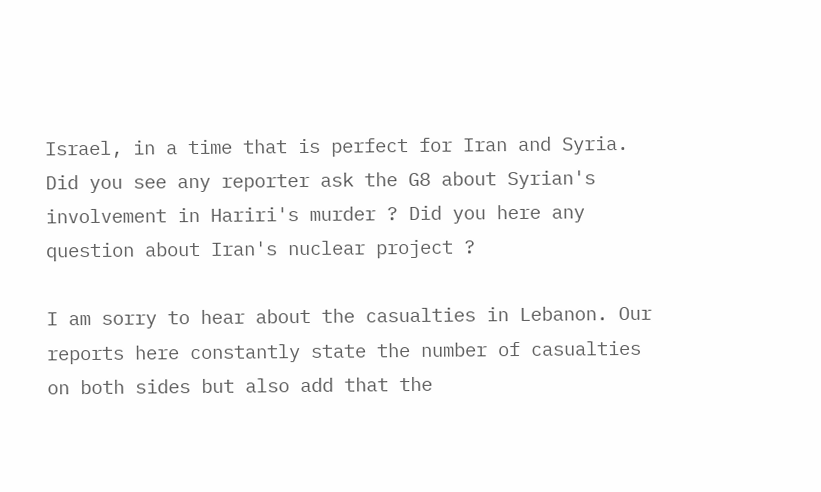Israel, in a time that is perfect for Iran and Syria. Did you see any reporter ask the G8 about Syrian's involvement in Hariri's murder ? Did you here any question about Iran's nuclear project ?

I am sorry to hear about the casualties in Lebanon. Our reports here constantly state the number of casualties on both sides but also add that the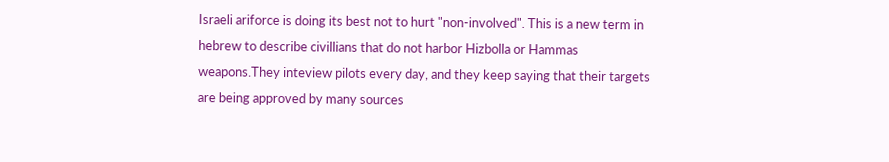Israeli ariforce is doing its best not to hurt "non-involved". This is a new term in hebrew to describe civillians that do not harbor Hizbolla or Hammas weapons.They inteview pilots every day, and they keep saying that their targets are being approved by many sources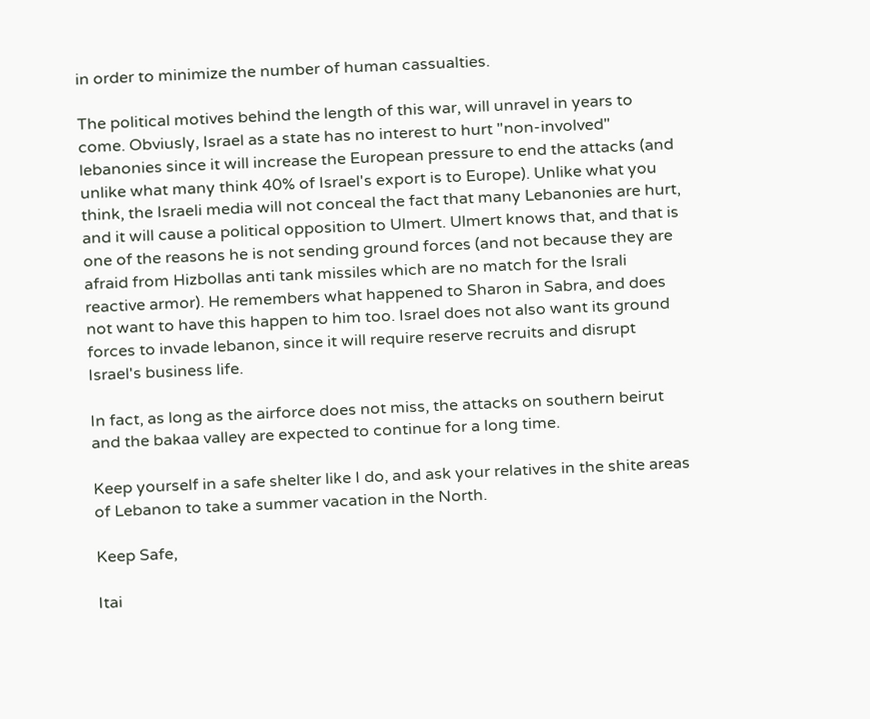in order to minimize the number of human cassualties.

The political motives behind the length of this war, will unravel in years to come. Obviusly, Israel as a state has no interest to hurt "non-involved" lebanonies since it will increase the European pressure to end the attacks (and unlike what many think 40% of Israel's export is to Europe). Unlike what you think, the Israeli media will not conceal the fact that many Lebanonies are hurt, and it will cause a political opposition to Ulmert. Ulmert knows that, and that is one of the reasons he is not sending ground forces (and not because they are afraid from Hizbollas anti tank missiles which are no match for the Israli reactive armor). He remembers what happened to Sharon in Sabra, and does not want to have this happen to him too. Israel does not also want its ground forces to invade lebanon, since it will require reserve recruits and disrupt Israel's business life.

In fact, as long as the airforce does not miss, the attacks on southern beirut and the bakaa valley are expected to continue for a long time.

Keep yourself in a safe shelter like I do, and ask your relatives in the shite areas of Lebanon to take a summer vacation in the North.

Keep Safe,

Itai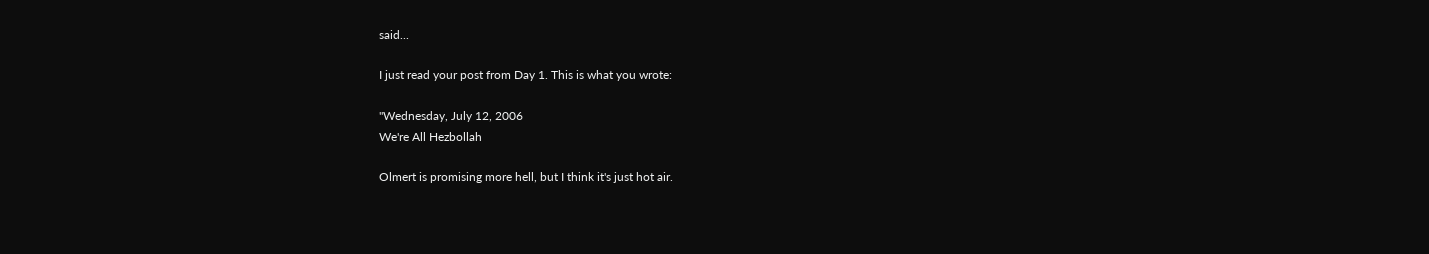said...

I just read your post from Day 1. This is what you wrote:

"Wednesday, July 12, 2006
We're All Hezbollah

Olmert is promising more hell, but I think it's just hot air.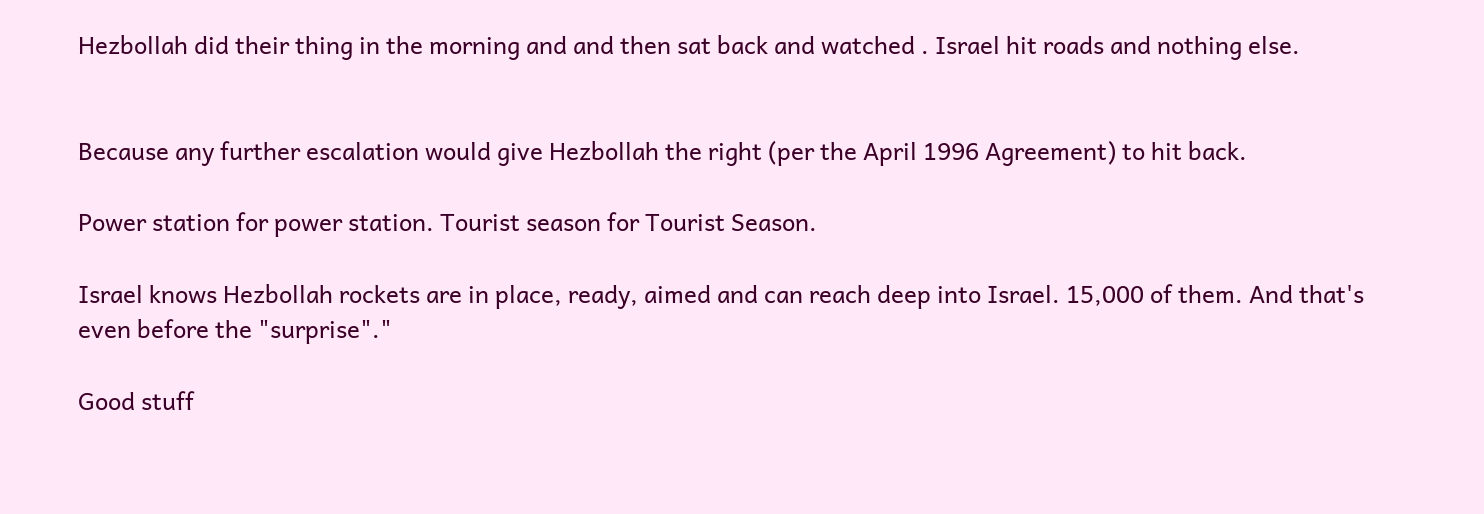Hezbollah did their thing in the morning and and then sat back and watched . Israel hit roads and nothing else.


Because any further escalation would give Hezbollah the right (per the April 1996 Agreement) to hit back.

Power station for power station. Tourist season for Tourist Season.

Israel knows Hezbollah rockets are in place, ready, aimed and can reach deep into Israel. 15,000 of them. And that's even before the "surprise"."

Good stuff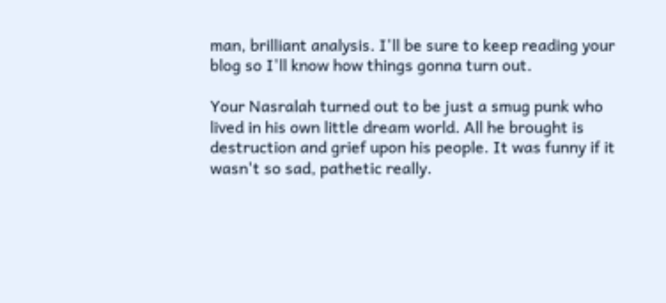man, brilliant analysis. I'll be sure to keep reading your blog so I'll know how things gonna turn out.

Your Nasralah turned out to be just a smug punk who lived in his own little dream world. All he brought is destruction and grief upon his people. It was funny if it wasn't so sad, pathetic really.